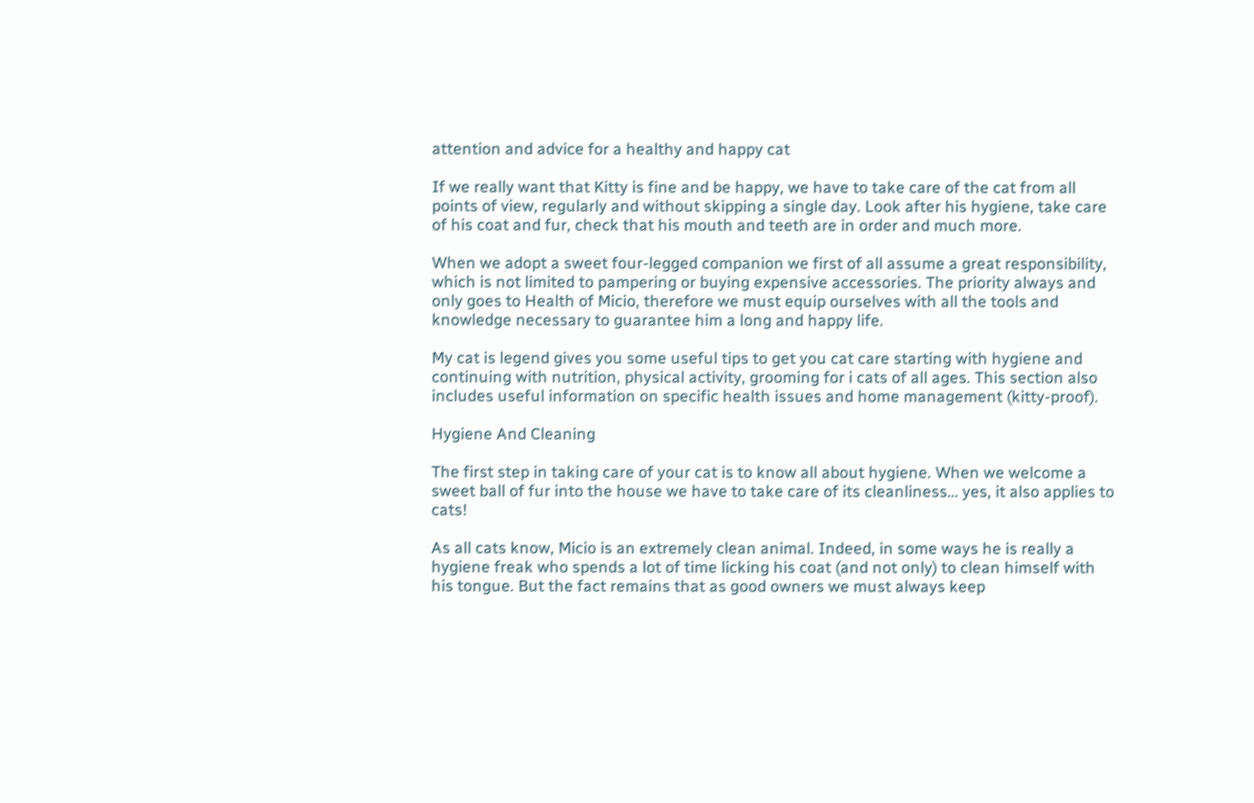attention and advice for a healthy and happy cat

If we really want that Kitty is fine and be happy, we have to take care of the cat from all points of view, regularly and without skipping a single day. Look after his hygiene, take care of his coat and fur, check that his mouth and teeth are in order and much more.

When we adopt a sweet four-legged companion we first of all assume a great responsibility, which is not limited to pampering or buying expensive accessories. The priority always and only goes to Health of Micio, therefore we must equip ourselves with all the tools and knowledge necessary to guarantee him a long and happy life.

My cat is legend gives you some useful tips to get you cat care starting with hygiene and continuing with nutrition, physical activity, grooming for i cats of all ages. This section also includes useful information on specific health issues and home management (kitty-proof).

Hygiene And Cleaning

The first step in taking care of your cat is to know all about hygiene. When we welcome a sweet ball of fur into the house we have to take care of its cleanliness… yes, it also applies to cats!

As all cats know, Micio is an extremely clean animal. Indeed, in some ways he is really a hygiene freak who spends a lot of time licking his coat (and not only) to clean himself with his tongue. But the fact remains that as good owners we must always keep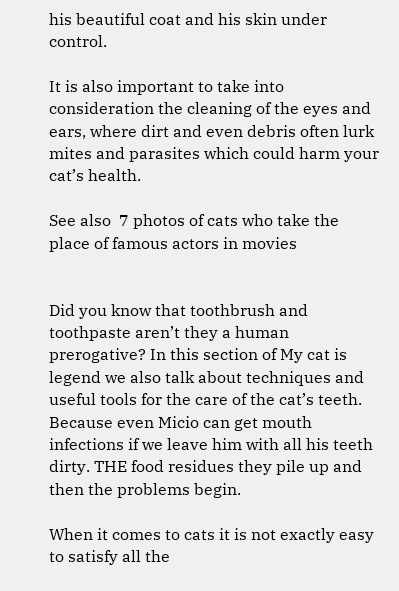his beautiful coat and his skin under control.

It is also important to take into consideration the cleaning of the eyes and ears, where dirt and even debris often lurk mites and parasites which could harm your cat’s health.

See also  7 photos of cats who take the place of famous actors in movies


Did you know that toothbrush and toothpaste aren’t they a human prerogative? In this section of My cat is legend we also talk about techniques and useful tools for the care of the cat’s teeth. Because even Micio can get mouth infections if we leave him with all his teeth dirty. THE food residues they pile up and then the problems begin.

When it comes to cats it is not exactly easy to satisfy all the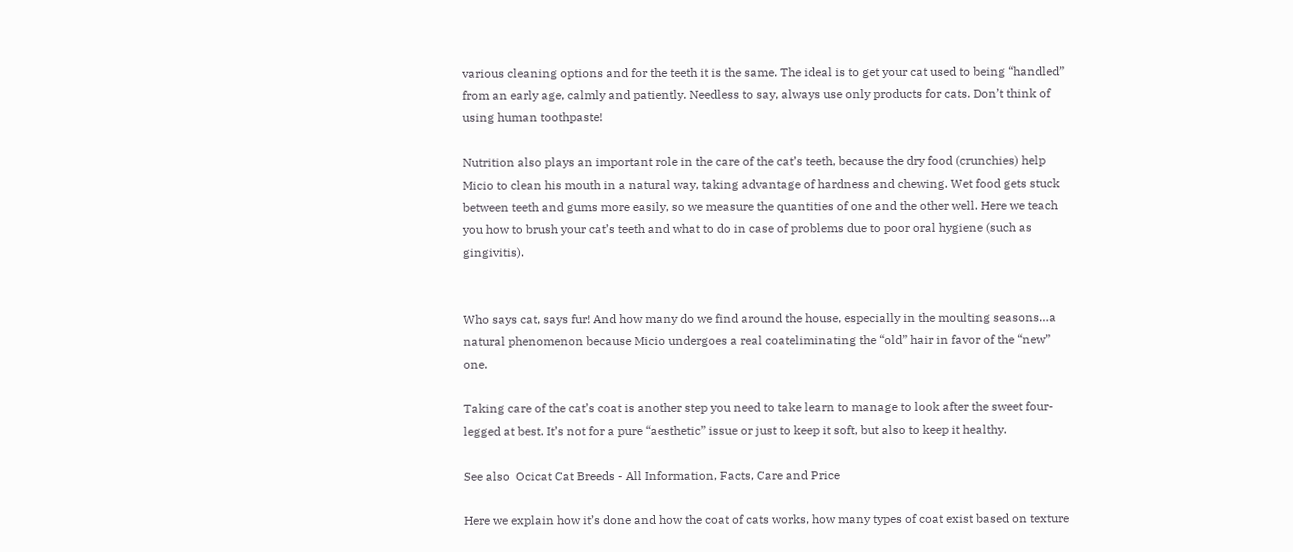various cleaning options and for the teeth it is the same. The ideal is to get your cat used to being “handled” from an early age, calmly and patiently. Needless to say, always use only products for cats. Don’t think of using human toothpaste!

Nutrition also plays an important role in the care of the cat’s teeth, because the dry food (crunchies) help Micio to clean his mouth in a natural way, taking advantage of hardness and chewing. Wet food gets stuck between teeth and gums more easily, so we measure the quantities of one and the other well. Here we teach you how to brush your cat’s teeth and what to do in case of problems due to poor oral hygiene (such as gingivitis).


Who says cat, says fur! And how many do we find around the house, especially in the moulting seasons…a natural phenomenon because Micio undergoes a real coateliminating the “old” hair in favor of the “new” one.

Taking care of the cat’s coat is another step you need to take learn to manage to look after the sweet four-legged at best. It’s not for a pure “aesthetic” issue or just to keep it soft, but also to keep it healthy.

See also  Ocicat Cat Breeds - All Information, Facts, Care and Price

Here we explain how it’s done and how the coat of cats works, how many types of coat exist based on texture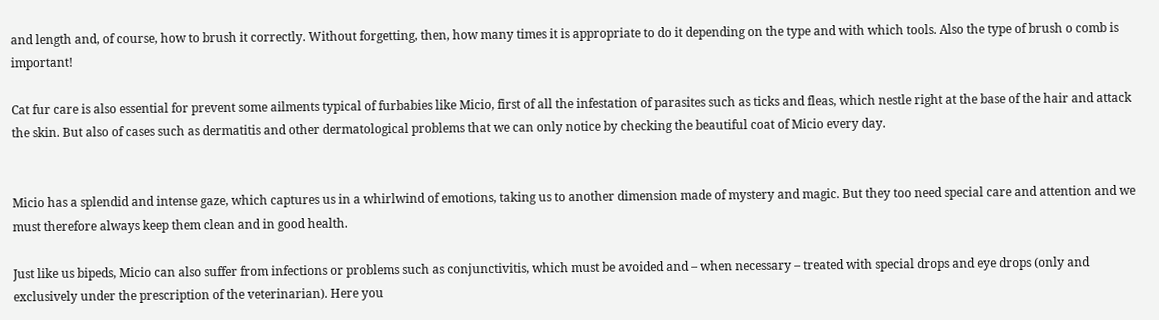and length and, of course, how to brush it correctly. Without forgetting, then, how many times it is appropriate to do it depending on the type and with which tools. Also the type of brush o comb is important!

Cat fur care is also essential for prevent some ailments typical of furbabies like Micio, first of all the infestation of parasites such as ticks and fleas, which nestle right at the base of the hair and attack the skin. But also of cases such as dermatitis and other dermatological problems that we can only notice by checking the beautiful coat of Micio every day.


Micio has a splendid and intense gaze, which captures us in a whirlwind of emotions, taking us to another dimension made of mystery and magic. But they too need special care and attention and we must therefore always keep them clean and in good health.

Just like us bipeds, Micio can also suffer from infections or problems such as conjunctivitis, which must be avoided and – when necessary – treated with special drops and eye drops (only and exclusively under the prescription of the veterinarian). Here you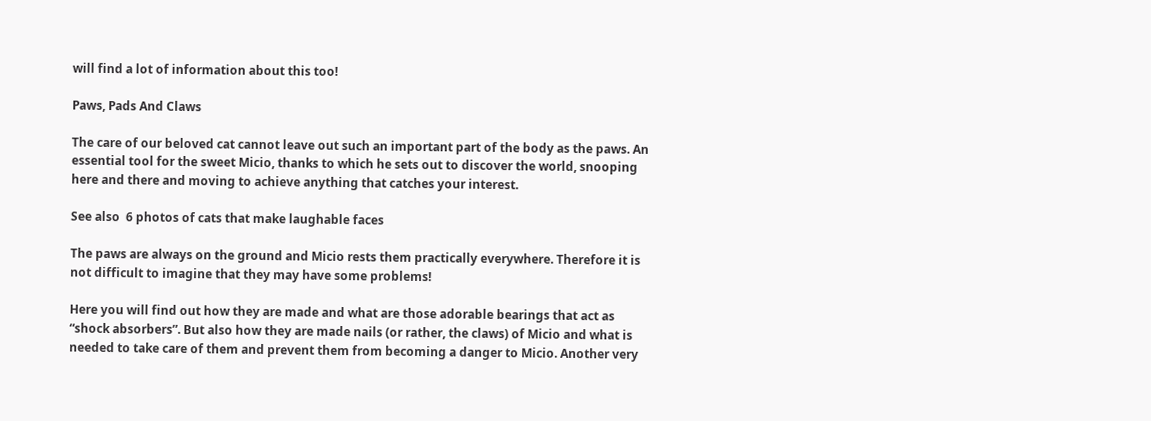will find a lot of information about this too!

Paws, Pads And Claws

The care of our beloved cat cannot leave out such an important part of the body as the paws. An essential tool for the sweet Micio, thanks to which he sets out to discover the world, snooping here and there and moving to achieve anything that catches your interest.

See also  6 photos of cats that make laughable faces

The paws are always on the ground and Micio rests them practically everywhere. Therefore it is not difficult to imagine that they may have some problems!

Here you will find out how they are made and what are those adorable bearings that act as “shock absorbers”. But also how they are made nails (or rather, the claws) of Micio and what is needed to take care of them and prevent them from becoming a danger to Micio. Another very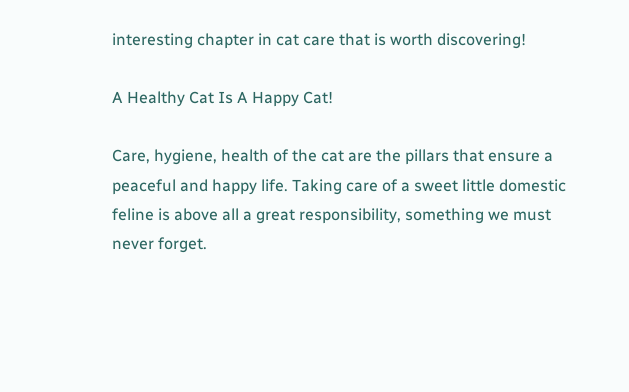interesting chapter in cat care that is worth discovering!

A Healthy Cat Is A Happy Cat!

Care, hygiene, health of the cat are the pillars that ensure a peaceful and happy life. Taking care of a sweet little domestic feline is above all a great responsibility, something we must never forget.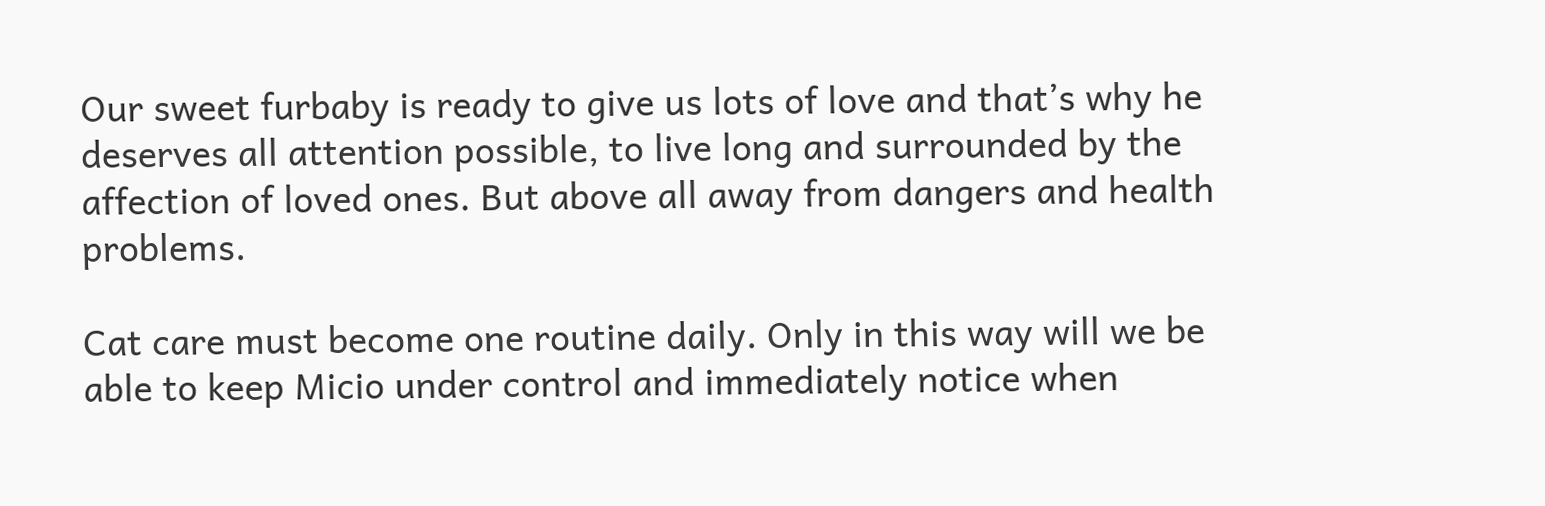Our sweet furbaby is ready to give us lots of love and that’s why he deserves all attention possible, to live long and surrounded by the affection of loved ones. But above all away from dangers and health problems.

Cat care must become one routine daily. Only in this way will we be able to keep Micio under control and immediately notice when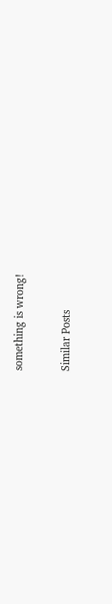something is wrong!

Similar Posts